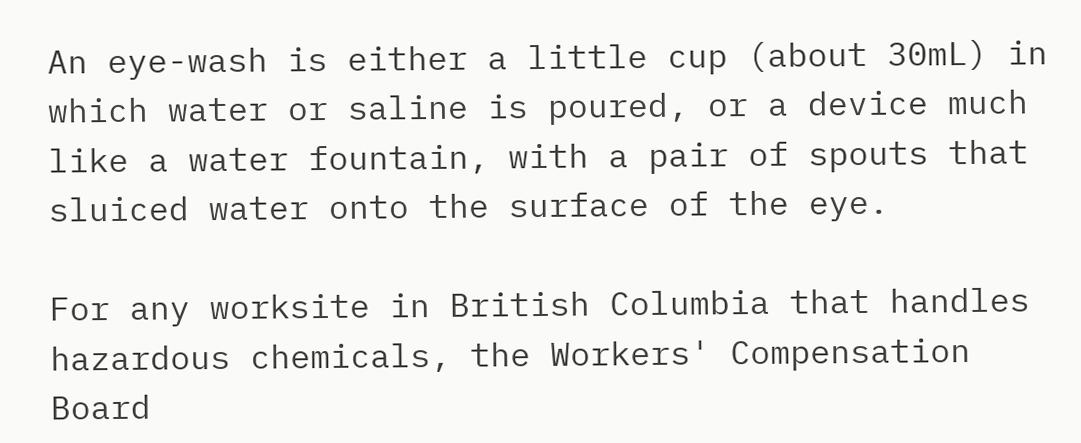An eye-wash is either a little cup (about 30mL) in which water or saline is poured, or a device much like a water fountain, with a pair of spouts that sluiced water onto the surface of the eye.

For any worksite in British Columbia that handles hazardous chemicals, the Workers' Compensation Board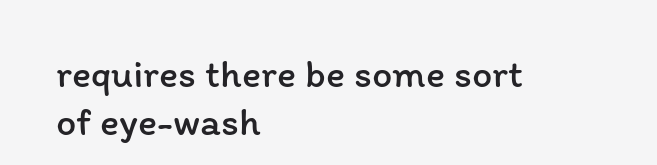requires there be some sort of eye-wash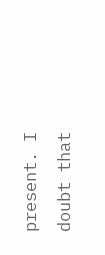present. I doubt that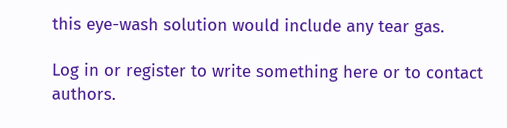this eye-wash solution would include any tear gas.

Log in or register to write something here or to contact authors.